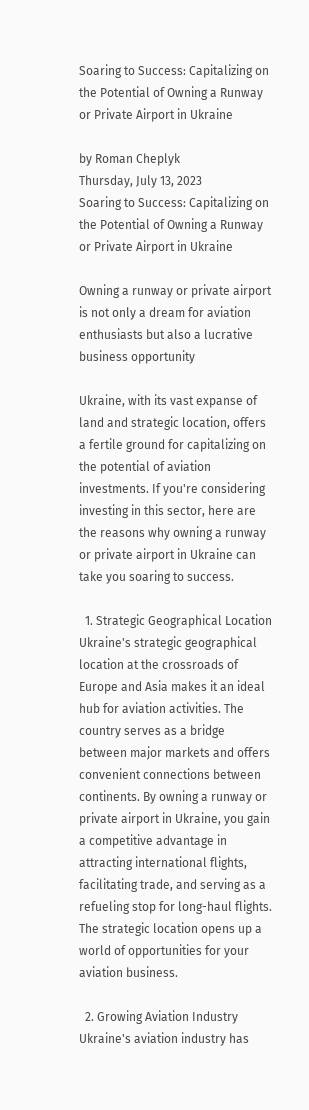Soaring to Success: Capitalizing on the Potential of Owning a Runway or Private Airport in Ukraine

by Roman Cheplyk
Thursday, July 13, 2023
Soaring to Success: Capitalizing on the Potential of Owning a Runway or Private Airport in Ukraine

Owning a runway or private airport is not only a dream for aviation enthusiasts but also a lucrative business opportunity

Ukraine, with its vast expanse of land and strategic location, offers a fertile ground for capitalizing on the potential of aviation investments. If you're considering investing in this sector, here are the reasons why owning a runway or private airport in Ukraine can take you soaring to success.

  1. Strategic Geographical Location Ukraine's strategic geographical location at the crossroads of Europe and Asia makes it an ideal hub for aviation activities. The country serves as a bridge between major markets and offers convenient connections between continents. By owning a runway or private airport in Ukraine, you gain a competitive advantage in attracting international flights, facilitating trade, and serving as a refueling stop for long-haul flights. The strategic location opens up a world of opportunities for your aviation business.

  2. Growing Aviation Industry Ukraine's aviation industry has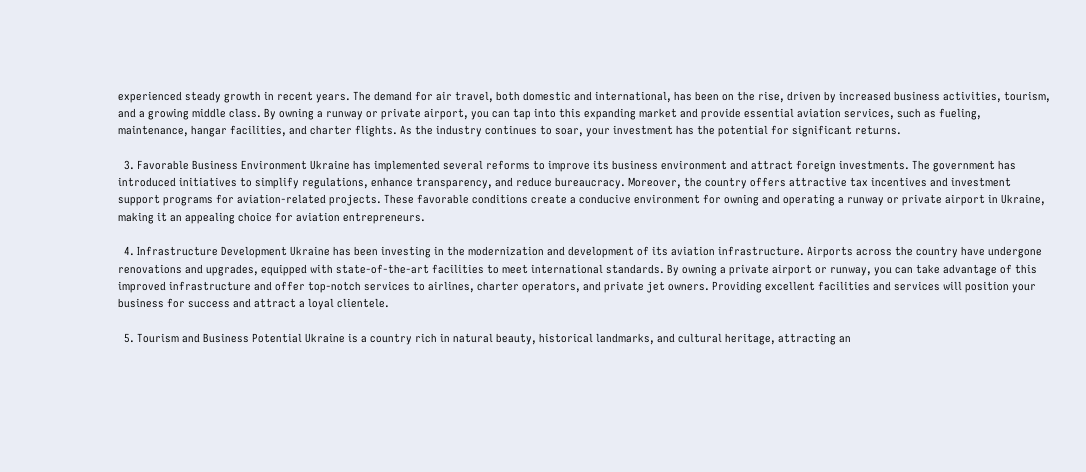experienced steady growth in recent years. The demand for air travel, both domestic and international, has been on the rise, driven by increased business activities, tourism, and a growing middle class. By owning a runway or private airport, you can tap into this expanding market and provide essential aviation services, such as fueling, maintenance, hangar facilities, and charter flights. As the industry continues to soar, your investment has the potential for significant returns.

  3. Favorable Business Environment Ukraine has implemented several reforms to improve its business environment and attract foreign investments. The government has introduced initiatives to simplify regulations, enhance transparency, and reduce bureaucracy. Moreover, the country offers attractive tax incentives and investment support programs for aviation-related projects. These favorable conditions create a conducive environment for owning and operating a runway or private airport in Ukraine, making it an appealing choice for aviation entrepreneurs.

  4. Infrastructure Development Ukraine has been investing in the modernization and development of its aviation infrastructure. Airports across the country have undergone renovations and upgrades, equipped with state-of-the-art facilities to meet international standards. By owning a private airport or runway, you can take advantage of this improved infrastructure and offer top-notch services to airlines, charter operators, and private jet owners. Providing excellent facilities and services will position your business for success and attract a loyal clientele.

  5. Tourism and Business Potential Ukraine is a country rich in natural beauty, historical landmarks, and cultural heritage, attracting an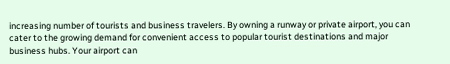increasing number of tourists and business travelers. By owning a runway or private airport, you can cater to the growing demand for convenient access to popular tourist destinations and major business hubs. Your airport can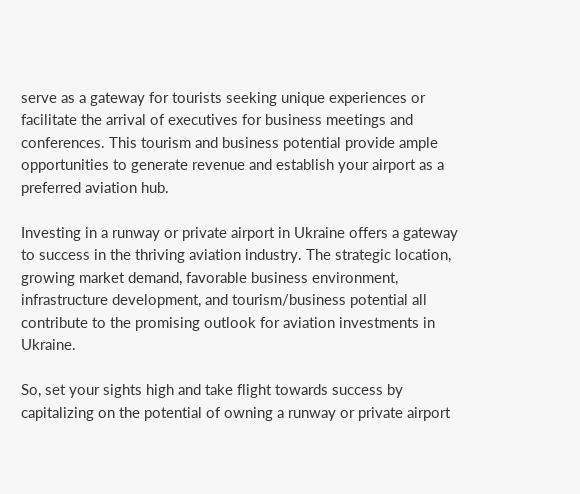serve as a gateway for tourists seeking unique experiences or facilitate the arrival of executives for business meetings and conferences. This tourism and business potential provide ample opportunities to generate revenue and establish your airport as a preferred aviation hub.

Investing in a runway or private airport in Ukraine offers a gateway to success in the thriving aviation industry. The strategic location, growing market demand, favorable business environment, infrastructure development, and tourism/business potential all contribute to the promising outlook for aviation investments in Ukraine.

So, set your sights high and take flight towards success by capitalizing on the potential of owning a runway or private airport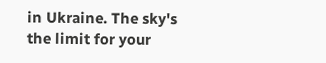in Ukraine. The sky's the limit for your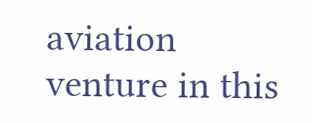aviation venture in this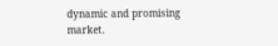dynamic and promising market.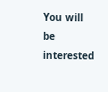You will be interested